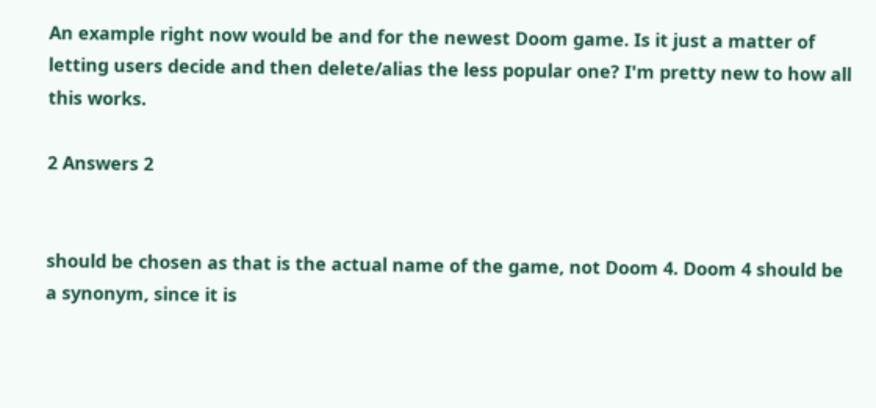An example right now would be and for the newest Doom game. Is it just a matter of letting users decide and then delete/alias the less popular one? I'm pretty new to how all this works.

2 Answers 2


should be chosen as that is the actual name of the game, not Doom 4. Doom 4 should be a synonym, since it is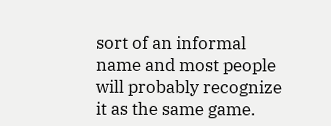sort of an informal name and most people will probably recognize it as the same game.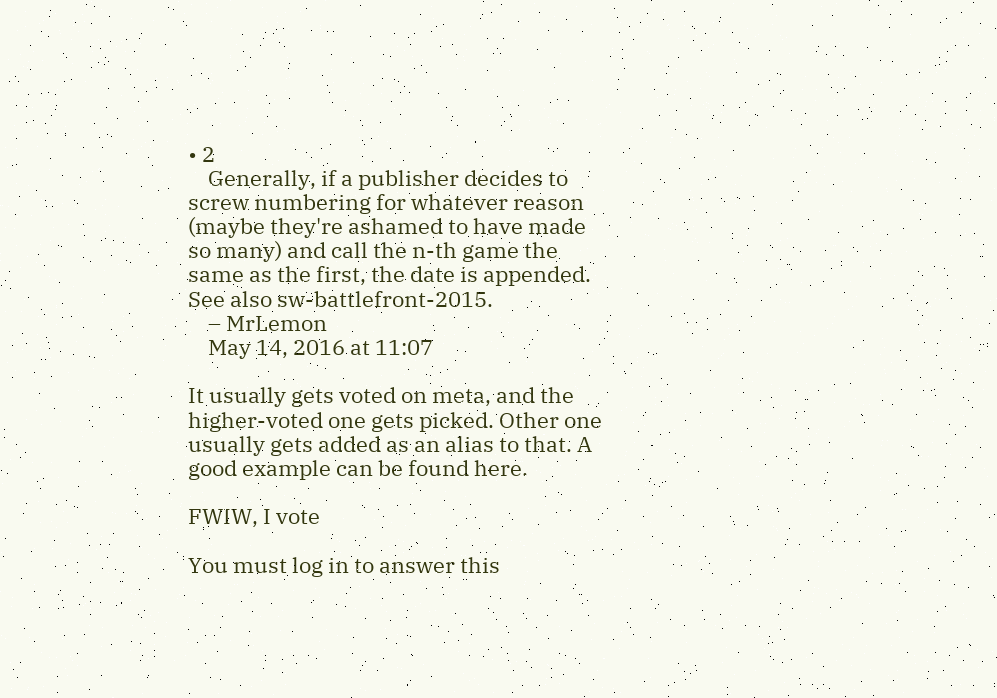• 2
    Generally, if a publisher decides to screw numbering for whatever reason (maybe they're ashamed to have made so many) and call the n-th game the same as the first, the date is appended. See also sw-battlefront-2015.
    – MrLemon
    May 14, 2016 at 11:07

It usually gets voted on meta, and the higher-voted one gets picked. Other one usually gets added as an alias to that. A good example can be found here.

FWIW, I vote

You must log in to answer this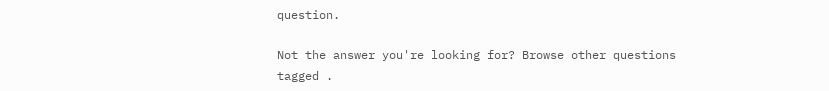question.

Not the answer you're looking for? Browse other questions tagged .